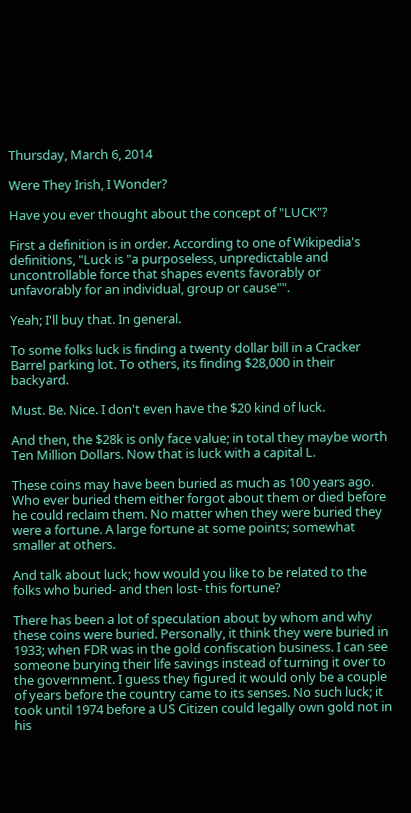Thursday, March 6, 2014

Were They Irish, I Wonder?

Have you ever thought about the concept of "LUCK"?

First a definition is in order. According to one of Wikipedia's definitions, "Luck is "a purposeless, unpredictable and uncontrollable force that shapes events favorably or unfavorably for an individual, group or cause"".

Yeah; I'll buy that. In general.

To some folks luck is finding a twenty dollar bill in a Cracker Barrel parking lot. To others, its finding $28,000 in their backyard.

Must. Be. Nice. I don't even have the $20 kind of luck.

And then, the $28k is only face value; in total they maybe worth Ten Million Dollars. Now that is luck with a capital L.

These coins may have been buried as much as 100 years ago. Who ever buried them either forgot about them or died before he could reclaim them. No matter when they were buried they were a fortune. A large fortune at some points; somewhat smaller at others.

And talk about luck; how would you like to be related to the folks who buried- and then lost- this fortune?

There has been a lot of speculation about by whom and why these coins were buried. Personally, it think they were buried in 1933; when FDR was in the gold confiscation business. I can see someone burying their life savings instead of turning it over to the government. I guess they figured it would only be a couple of years before the country came to its senses. No such luck; it took until 1974 before a US Citizen could legally own gold not in his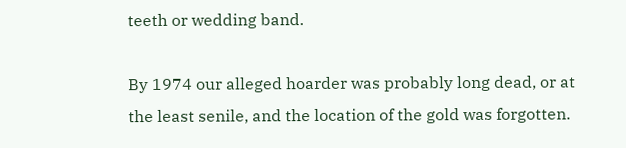teeth or wedding band.

By 1974 our alleged hoarder was probably long dead, or at the least senile, and the location of the gold was forgotten.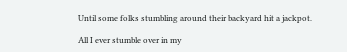Until some folks stumbling around their backyard hit a jackpot.

All I ever stumble over in my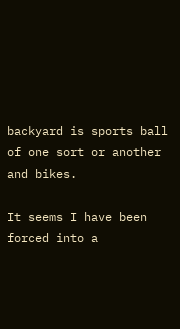backyard is sports ball of one sort or another and bikes.

It seems I have been forced into a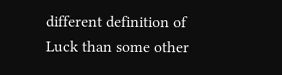different definition of Luck than some other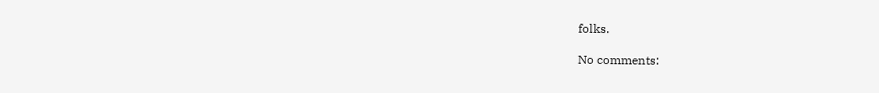folks.

No comments: